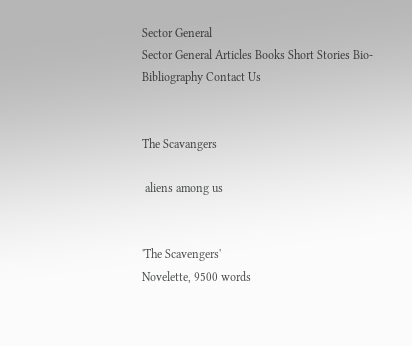Sector General
Sector General Articles Books Short Stories Bio-Bibliography Contact Us


The Scavangers

 aliens among us


'The Scavengers'
Novelette, 9500 words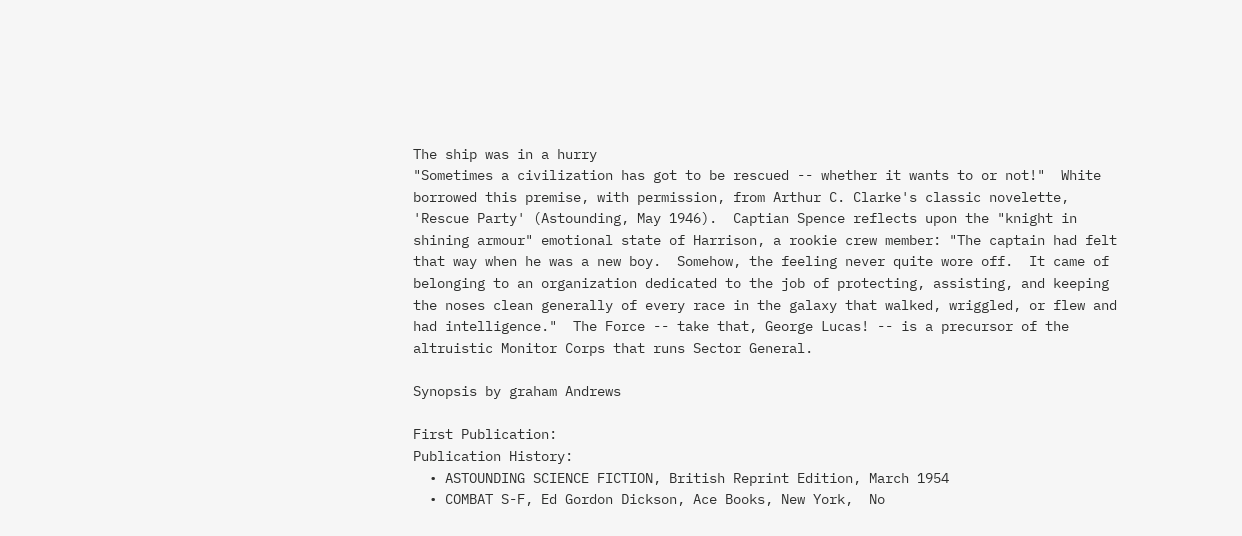The ship was in a hurry
"Sometimes a civilization has got to be rescued -- whether it wants to or not!"  White borrowed this premise, with permission, from Arthur C. Clarke's classic novelette, 'Rescue Party' (Astounding, May 1946).  Captian Spence reflects upon the "knight in shining armour" emotional state of Harrison, a rookie crew member: "The captain had felt that way when he was a new boy.  Somehow, the feeling never quite wore off.  It came of belonging to an organization dedicated to the job of protecting, assisting, and keeping the noses clean generally of every race in the galaxy that walked, wriggled, or flew and had intelligence."  The Force -- take that, George Lucas! -- is a precursor of the altruistic Monitor Corps that runs Sector General.

Synopsis by graham Andrews

First Publication:
Publication History:
  • ASTOUNDING SCIENCE FICTION, British Reprint Edition, March 1954
  • COMBAT S-F, Ed Gordon Dickson, Ace Books, New York,  No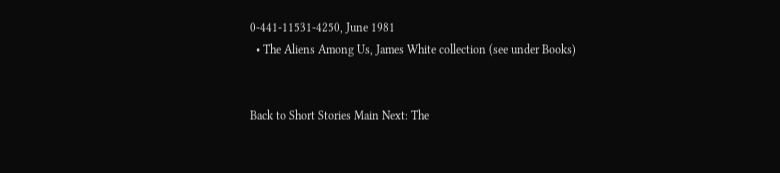0-441-11531-4250, June 1981
  • The Aliens Among Us, James White collection (see under Books)


Back to Short Stories Main Next: The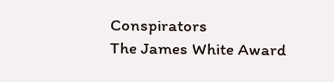Conspirators
The James White Award